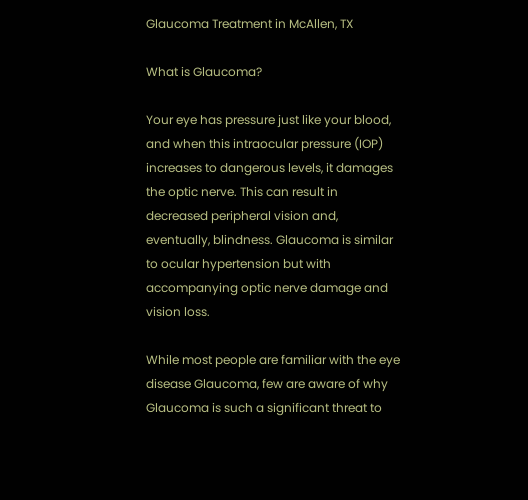Glaucoma Treatment in McAllen, TX

What is Glaucoma?

Your eye has pressure just like your blood, and when this intraocular pressure (IOP) increases to dangerous levels, it damages the optic nerve. This can result in decreased peripheral vision and, eventually, blindness. Glaucoma is similar to ocular hypertension but with accompanying optic nerve damage and vision loss.

While most people are familiar with the eye disease Glaucoma, few are aware of why Glaucoma is such a significant threat to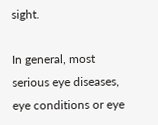sight.

In general, most serious eye diseases, eye conditions or eye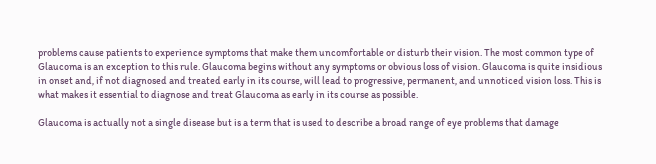problems cause patients to experience symptoms that make them uncomfortable or disturb their vision. The most common type of Glaucoma is an exception to this rule. Glaucoma begins without any symptoms or obvious loss of vision. Glaucoma is quite insidious in onset and, if not diagnosed and treated early in its course, will lead to progressive, permanent, and unnoticed vision loss. This is what makes it essential to diagnose and treat Glaucoma as early in its course as possible.

Glaucoma is actually not a single disease but is a term that is used to describe a broad range of eye problems that damage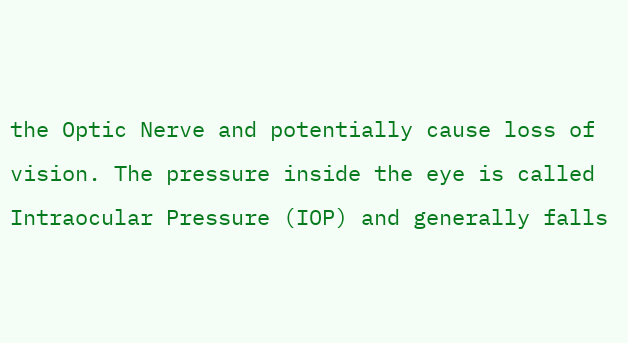the Optic Nerve and potentially cause loss of vision. The pressure inside the eye is called Intraocular Pressure (IOP) and generally falls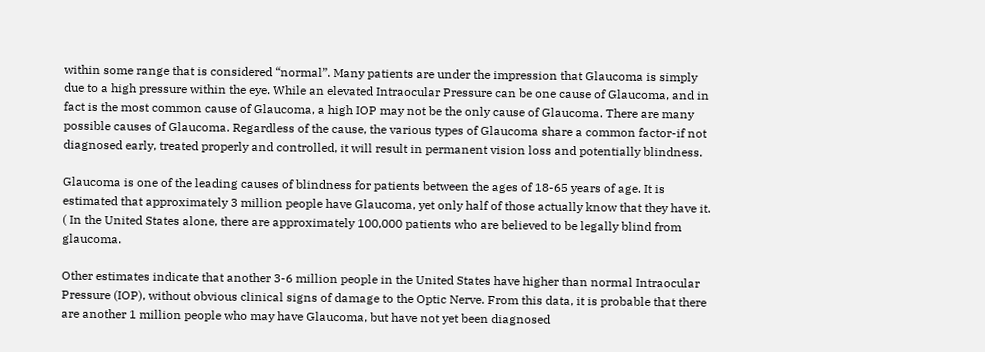within some range that is considered “normal”. Many patients are under the impression that Glaucoma is simply due to a high pressure within the eye. While an elevated Intraocular Pressure can be one cause of Glaucoma, and in fact is the most common cause of Glaucoma, a high IOP may not be the only cause of Glaucoma. There are many possible causes of Glaucoma. Regardless of the cause, the various types of Glaucoma share a common factor-if not diagnosed early, treated properly and controlled, it will result in permanent vision loss and potentially blindness.

Glaucoma is one of the leading causes of blindness for patients between the ages of 18-65 years of age. It is estimated that approximately 3 million people have Glaucoma, yet only half of those actually know that they have it. ( In the United States alone, there are approximately 100,000 patients who are believed to be legally blind from glaucoma.

Other estimates indicate that another 3-6 million people in the United States have higher than normal Intraocular Pressure (IOP), without obvious clinical signs of damage to the Optic Nerve. From this data, it is probable that there are another 1 million people who may have Glaucoma, but have not yet been diagnosed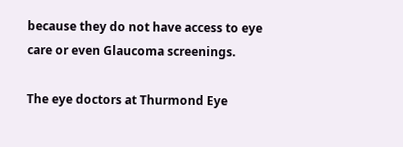because they do not have access to eye care or even Glaucoma screenings.

The eye doctors at Thurmond Eye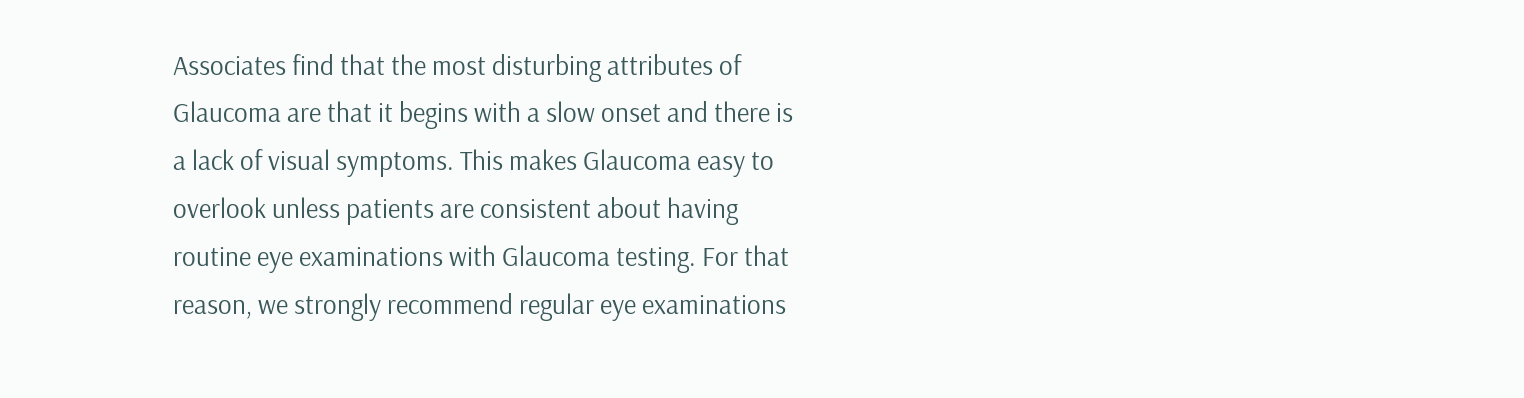Associates find that the most disturbing attributes of Glaucoma are that it begins with a slow onset and there is a lack of visual symptoms. This makes Glaucoma easy to overlook unless patients are consistent about having routine eye examinations with Glaucoma testing. For that reason, we strongly recommend regular eye examinations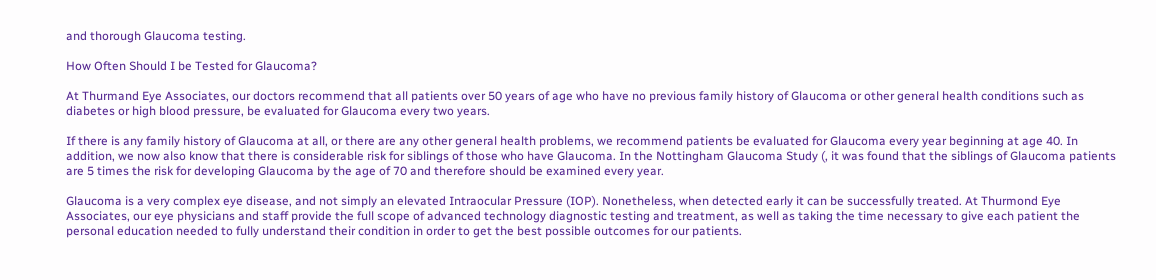and thorough Glaucoma testing.

How Often Should I be Tested for Glaucoma?

At Thurmand Eye Associates, our doctors recommend that all patients over 50 years of age who have no previous family history of Glaucoma or other general health conditions such as diabetes or high blood pressure, be evaluated for Glaucoma every two years.

If there is any family history of Glaucoma at all, or there are any other general health problems, we recommend patients be evaluated for Glaucoma every year beginning at age 40. In addition, we now also know that there is considerable risk for siblings of those who have Glaucoma. In the Nottingham Glaucoma Study (, it was found that the siblings of Glaucoma patients are 5 times the risk for developing Glaucoma by the age of 70 and therefore should be examined every year.

Glaucoma is a very complex eye disease, and not simply an elevated Intraocular Pressure (IOP). Nonetheless, when detected early it can be successfully treated. At Thurmond Eye Associates, our eye physicians and staff provide the full scope of advanced technology diagnostic testing and treatment, as well as taking the time necessary to give each patient the personal education needed to fully understand their condition in order to get the best possible outcomes for our patients.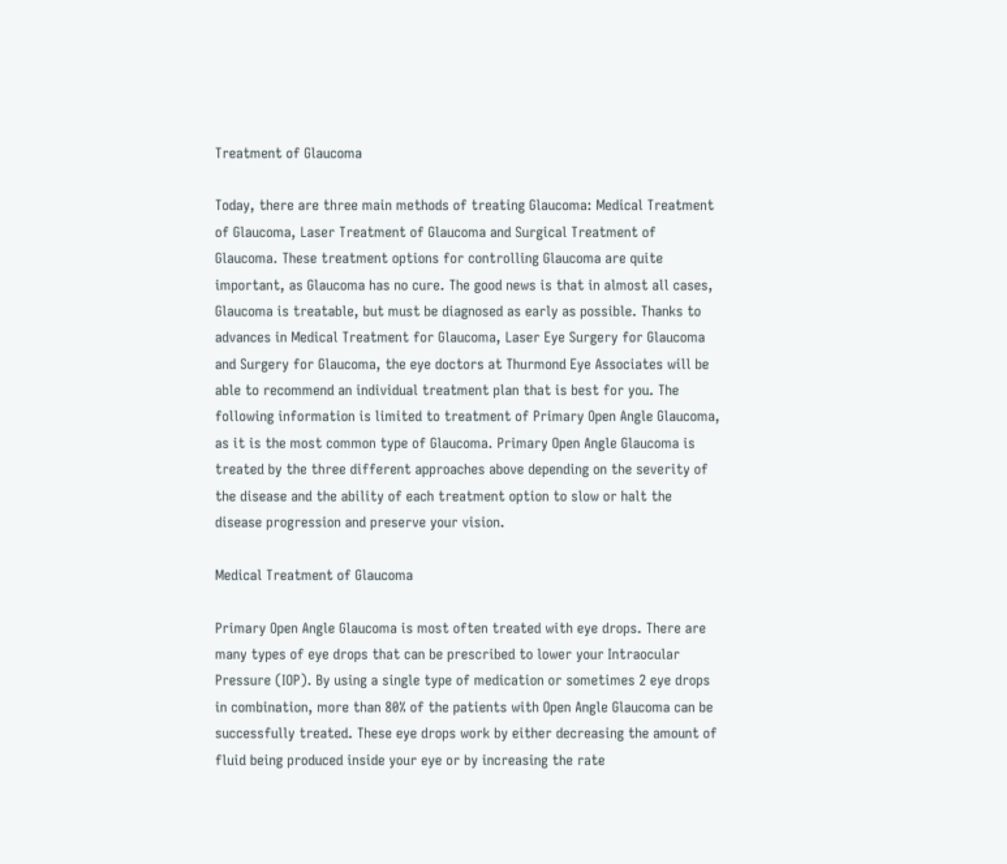Treatment of Glaucoma

Today, there are three main methods of treating Glaucoma: Medical Treatment of Glaucoma, Laser Treatment of Glaucoma and Surgical Treatment of Glaucoma. These treatment options for controlling Glaucoma are quite important, as Glaucoma has no cure. The good news is that in almost all cases, Glaucoma is treatable, but must be diagnosed as early as possible. Thanks to advances in Medical Treatment for Glaucoma, Laser Eye Surgery for Glaucoma and Surgery for Glaucoma, the eye doctors at Thurmond Eye Associates will be able to recommend an individual treatment plan that is best for you. The following information is limited to treatment of Primary Open Angle Glaucoma, as it is the most common type of Glaucoma. Primary Open Angle Glaucoma is treated by the three different approaches above depending on the severity of the disease and the ability of each treatment option to slow or halt the disease progression and preserve your vision.

Medical Treatment of Glaucoma

Primary Open Angle Glaucoma is most often treated with eye drops. There are many types of eye drops that can be prescribed to lower your Intraocular Pressure (IOP). By using a single type of medication or sometimes 2 eye drops in combination, more than 80% of the patients with Open Angle Glaucoma can be successfully treated. These eye drops work by either decreasing the amount of fluid being produced inside your eye or by increasing the rate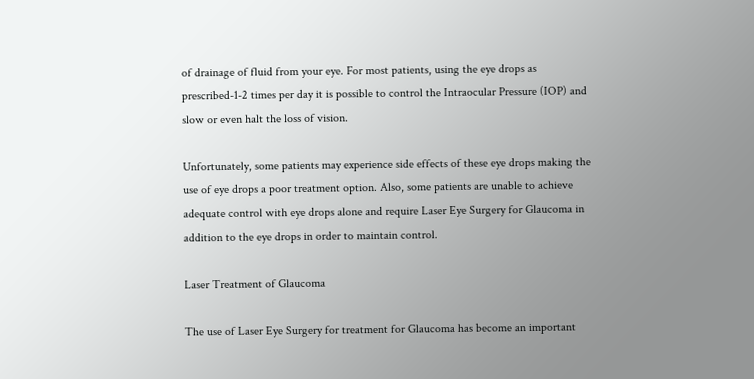of drainage of fluid from your eye. For most patients, using the eye drops as prescribed-1-2 times per day it is possible to control the Intraocular Pressure (IOP) and slow or even halt the loss of vision.

Unfortunately, some patients may experience side effects of these eye drops making the use of eye drops a poor treatment option. Also, some patients are unable to achieve adequate control with eye drops alone and require Laser Eye Surgery for Glaucoma in addition to the eye drops in order to maintain control.

Laser Treatment of Glaucoma

The use of Laser Eye Surgery for treatment for Glaucoma has become an important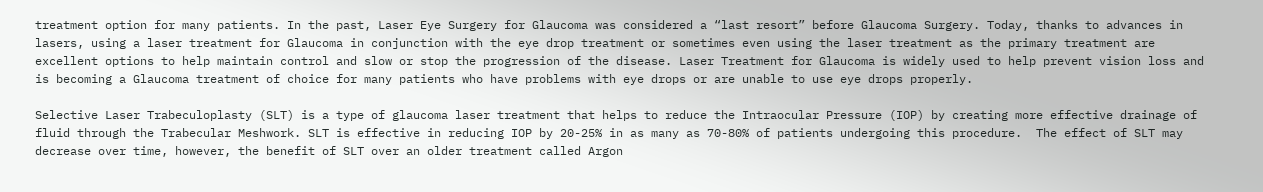treatment option for many patients. In the past, Laser Eye Surgery for Glaucoma was considered a “last resort” before Glaucoma Surgery. Today, thanks to advances in lasers, using a laser treatment for Glaucoma in conjunction with the eye drop treatment or sometimes even using the laser treatment as the primary treatment are excellent options to help maintain control and slow or stop the progression of the disease. Laser Treatment for Glaucoma is widely used to help prevent vision loss and is becoming a Glaucoma treatment of choice for many patients who have problems with eye drops or are unable to use eye drops properly.

Selective Laser Trabeculoplasty (SLT) is a type of glaucoma laser treatment that helps to reduce the Intraocular Pressure (IOP) by creating more effective drainage of fluid through the Trabecular Meshwork. SLT is effective in reducing IOP by 20-25% in as many as 70-80% of patients undergoing this procedure.  The effect of SLT may decrease over time, however, the benefit of SLT over an older treatment called Argon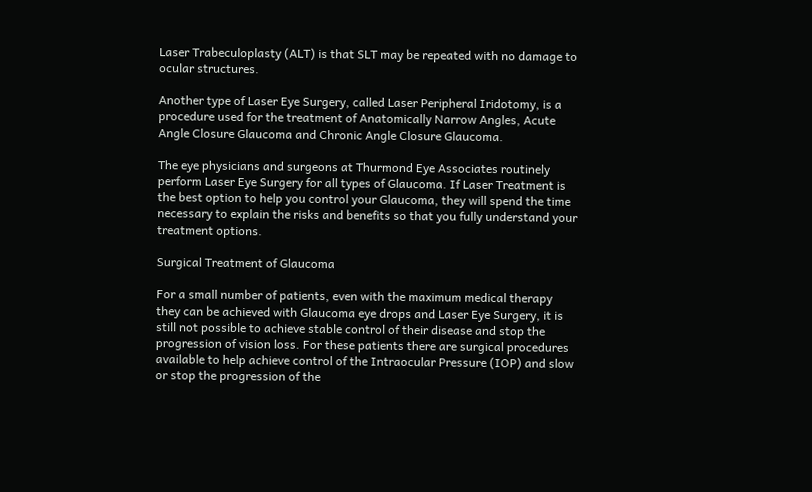Laser Trabeculoplasty (ALT) is that SLT may be repeated with no damage to ocular structures.

Another type of Laser Eye Surgery, called Laser Peripheral Iridotomy, is a procedure used for the treatment of Anatomically Narrow Angles, Acute Angle Closure Glaucoma and Chronic Angle Closure Glaucoma.

The eye physicians and surgeons at Thurmond Eye Associates routinely perform Laser Eye Surgery for all types of Glaucoma. If Laser Treatment is the best option to help you control your Glaucoma, they will spend the time necessary to explain the risks and benefits so that you fully understand your treatment options.

Surgical Treatment of Glaucoma

For a small number of patients, even with the maximum medical therapy they can be achieved with Glaucoma eye drops and Laser Eye Surgery, it is still not possible to achieve stable control of their disease and stop the progression of vision loss. For these patients there are surgical procedures available to help achieve control of the Intraocular Pressure (IOP) and slow or stop the progression of the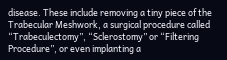disease. These include removing a tiny piece of the Trabecular Meshwork, a surgical procedure called “Trabeculectomy”, “Sclerostomy” or “Filtering Procedure”, or even implanting a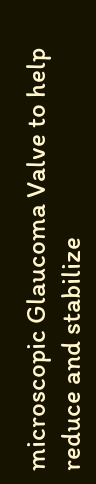microscopic Glaucoma Valve to help reduce and stabilize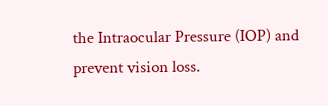the Intraocular Pressure (IOP) and prevent vision loss.